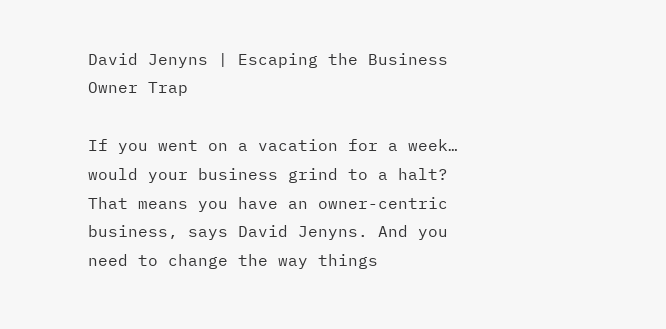David Jenyns | Escaping the Business Owner Trap

If you went on a vacation for a week… would your business grind to a halt? That means you have an owner-centric business, says David Jenyns. And you need to change the way things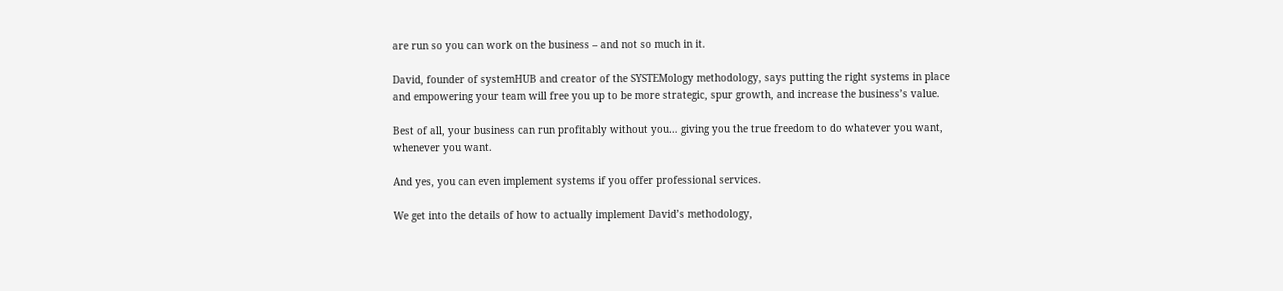are run so you can work on the business – and not so much in it.

David, founder of systemHUB and creator of the SYSTEMology methodology, says putting the right systems in place and empowering your team will free you up to be more strategic, spur growth, and increase the business’s value.

Best of all, your business can run profitably without you… giving you the true freedom to do whatever you want, whenever you want.

And yes, you can even implement systems if you offer professional services.

We get into the details of how to actually implement David’s methodology,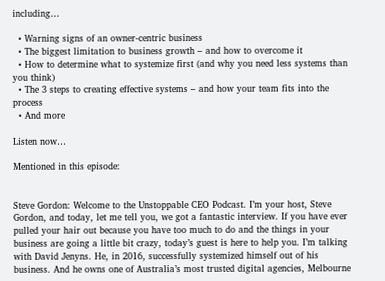including…

  • Warning signs of an owner-centric business
  • The biggest limitation to business growth – and how to overcome it
  • How to determine what to systemize first (and why you need less systems than you think)
  • The 3 steps to creating effective systems – and how your team fits into the process
  • And more

Listen now…

Mentioned in this episode:


Steve Gordon: Welcome to the Unstoppable CEO Podcast. I’m your host, Steve Gordon, and today, let me tell you, we got a fantastic interview. If you have ever pulled your hair out because you have too much to do and the things in your business are going a little bit crazy, today’s guest is here to help you. I’m talking with David Jenyns. He, in 2016, successfully systemized himself out of his business. And he owns one of Australia’s most trusted digital agencies, Melbourne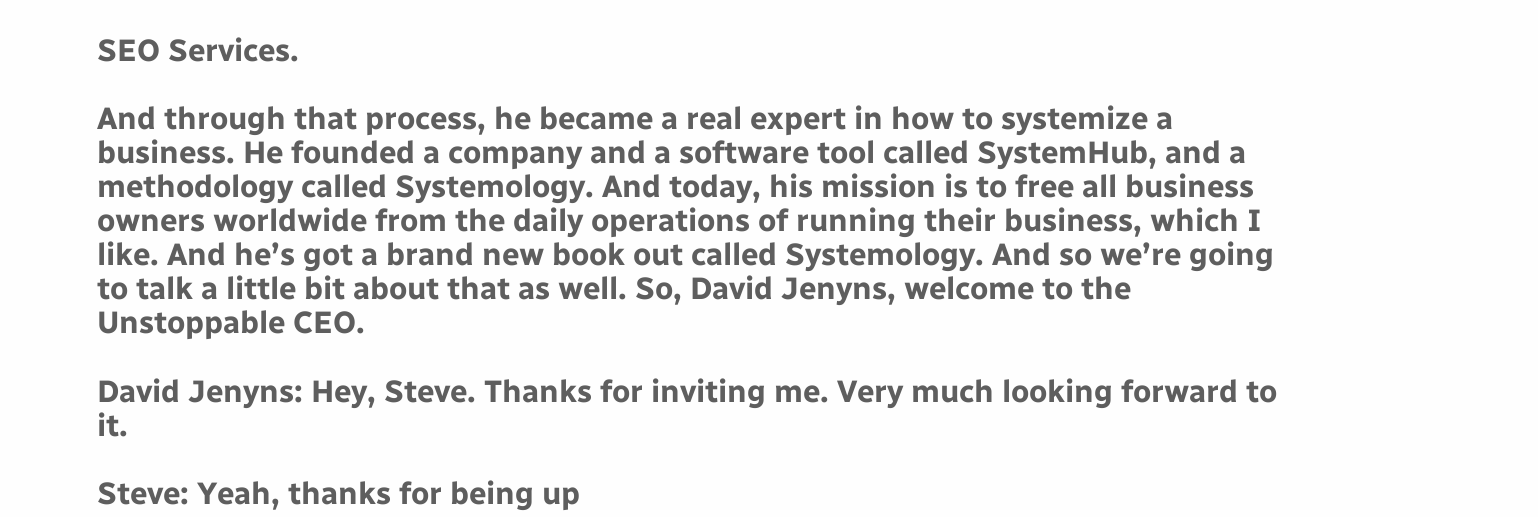SEO Services.

And through that process, he became a real expert in how to systemize a business. He founded a company and a software tool called SystemHub, and a methodology called Systemology. And today, his mission is to free all business owners worldwide from the daily operations of running their business, which I like. And he’s got a brand new book out called Systemology. And so we’re going to talk a little bit about that as well. So, David Jenyns, welcome to the Unstoppable CEO.

David Jenyns: Hey, Steve. Thanks for inviting me. Very much looking forward to it.

Steve: Yeah, thanks for being up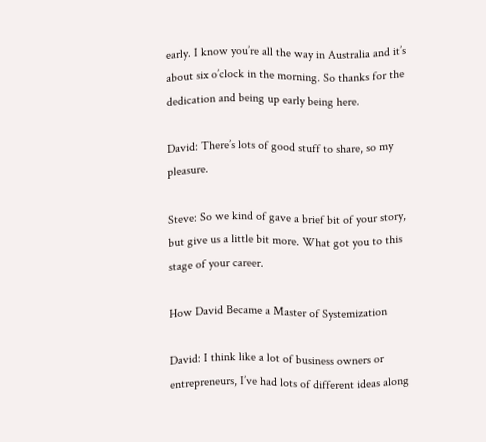early. I know you’re all the way in Australia and it’s about six o’clock in the morning. So thanks for the dedication and being up early being here.

David: There’s lots of good stuff to share, so my pleasure.

Steve: So we kind of gave a brief bit of your story, but give us a little bit more. What got you to this stage of your career.

How David Became a Master of Systemization

David: I think like a lot of business owners or entrepreneurs, I’ve had lots of different ideas along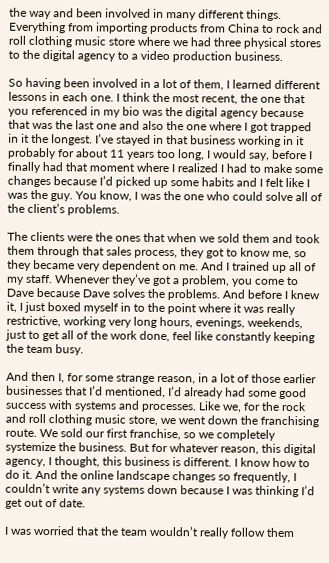the way and been involved in many different things. Everything from importing products from China to rock and roll clothing music store where we had three physical stores to the digital agency to a video production business.

So having been involved in a lot of them, I learned different lessons in each one. I think the most recent, the one that you referenced in my bio was the digital agency because that was the last one and also the one where I got trapped in it the longest. I’ve stayed in that business working in it probably for about 11 years too long, I would say, before I finally had that moment where I realized I had to make some changes because I’d picked up some habits and I felt like I was the guy. You know, I was the one who could solve all of the client’s problems.

The clients were the ones that when we sold them and took them through that sales process, they got to know me, so they became very dependent on me. And I trained up all of my staff. Whenever they’ve got a problem, you come to Dave because Dave solves the problems. And before I knew it, I just boxed myself in to the point where it was really restrictive, working very long hours, evenings, weekends, just to get all of the work done, feel like constantly keeping the team busy.

And then I, for some strange reason, in a lot of those earlier businesses that I’d mentioned, I’d already had some good success with systems and processes. Like we, for the rock and roll clothing music store, we went down the franchising route. We sold our first franchise, so we completely systemize the business. But for whatever reason, this digital agency, I thought, this business is different. I know how to do it. And the online landscape changes so frequently, I couldn’t write any systems down because I was thinking I’d get out of date.

I was worried that the team wouldn’t really follow them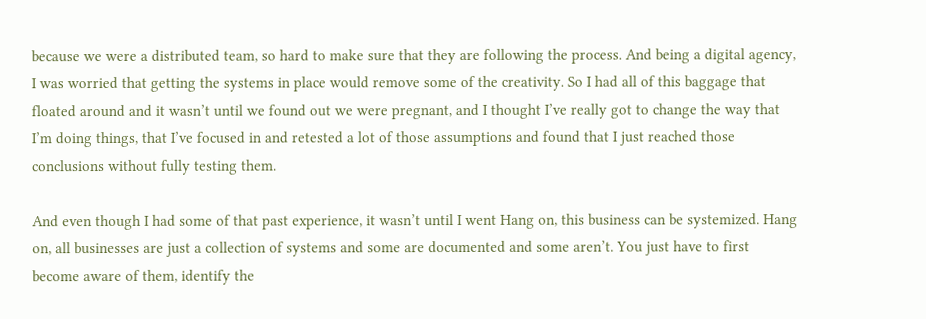because we were a distributed team, so hard to make sure that they are following the process. And being a digital agency, I was worried that getting the systems in place would remove some of the creativity. So I had all of this baggage that floated around and it wasn’t until we found out we were pregnant, and I thought I’ve really got to change the way that I’m doing things, that I’ve focused in and retested a lot of those assumptions and found that I just reached those conclusions without fully testing them.

And even though I had some of that past experience, it wasn’t until I went Hang on, this business can be systemized. Hang on, all businesses are just a collection of systems and some are documented and some aren’t. You just have to first become aware of them, identify the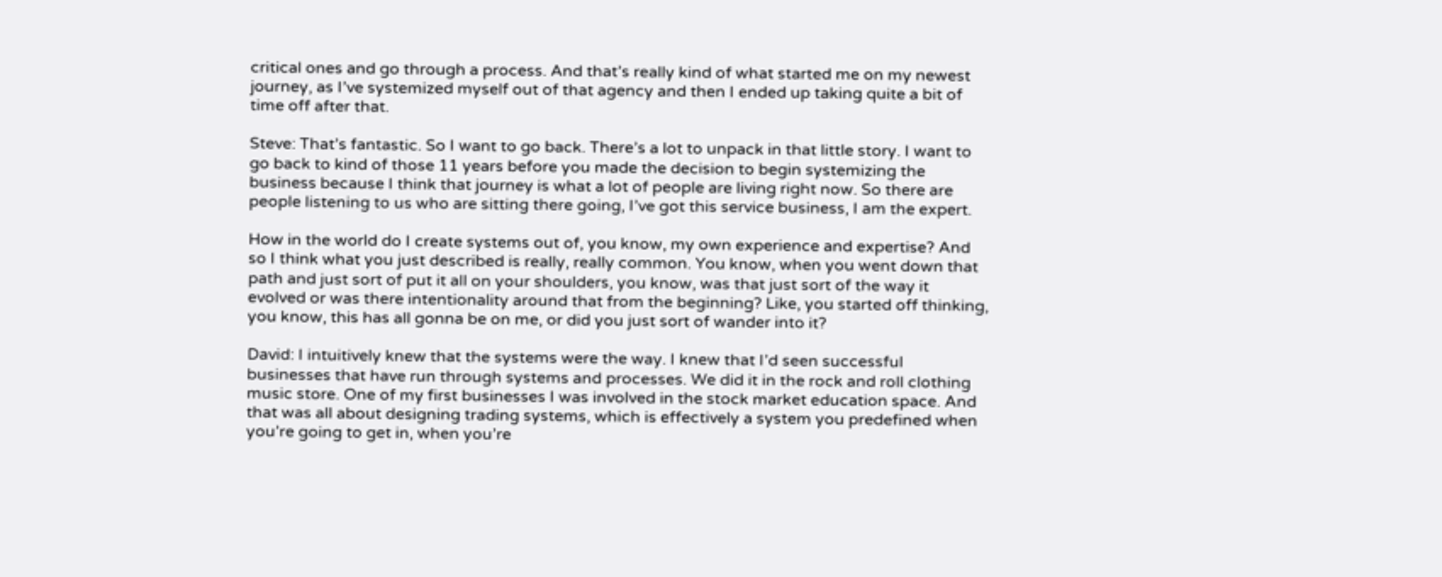critical ones and go through a process. And that’s really kind of what started me on my newest journey, as I’ve systemized myself out of that agency and then I ended up taking quite a bit of time off after that.

Steve: That’s fantastic. So I want to go back. There’s a lot to unpack in that little story. I want to go back to kind of those 11 years before you made the decision to begin systemizing the business because I think that journey is what a lot of people are living right now. So there are people listening to us who are sitting there going, I’ve got this service business, I am the expert.

How in the world do I create systems out of, you know, my own experience and expertise? And so I think what you just described is really, really common. You know, when you went down that path and just sort of put it all on your shoulders, you know, was that just sort of the way it evolved or was there intentionality around that from the beginning? Like, you started off thinking, you know, this has all gonna be on me, or did you just sort of wander into it?

David: I intuitively knew that the systems were the way. I knew that I’d seen successful businesses that have run through systems and processes. We did it in the rock and roll clothing music store. One of my first businesses I was involved in the stock market education space. And that was all about designing trading systems, which is effectively a system you predefined when you’re going to get in, when you’re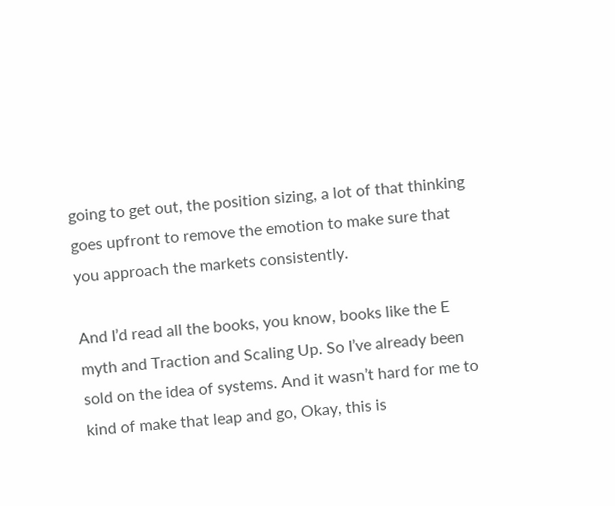going to get out, the position sizing, a lot of that thinking goes upfront to remove the emotion to make sure that you approach the markets consistently.

And I’d read all the books, you know, books like the E myth and Traction and Scaling Up. So I’ve already been sold on the idea of systems. And it wasn’t hard for me to kind of make that leap and go, Okay, this is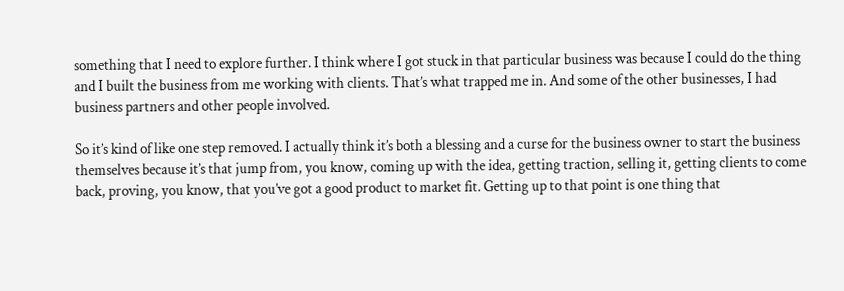something that I need to explore further. I think where I got stuck in that particular business was because I could do the thing and I built the business from me working with clients. That’s what trapped me in. And some of the other businesses, I had business partners and other people involved.

So it’s kind of like one step removed. I actually think it’s both a blessing and a curse for the business owner to start the business themselves because it’s that jump from, you know, coming up with the idea, getting traction, selling it, getting clients to come back, proving, you know, that you’ve got a good product to market fit. Getting up to that point is one thing that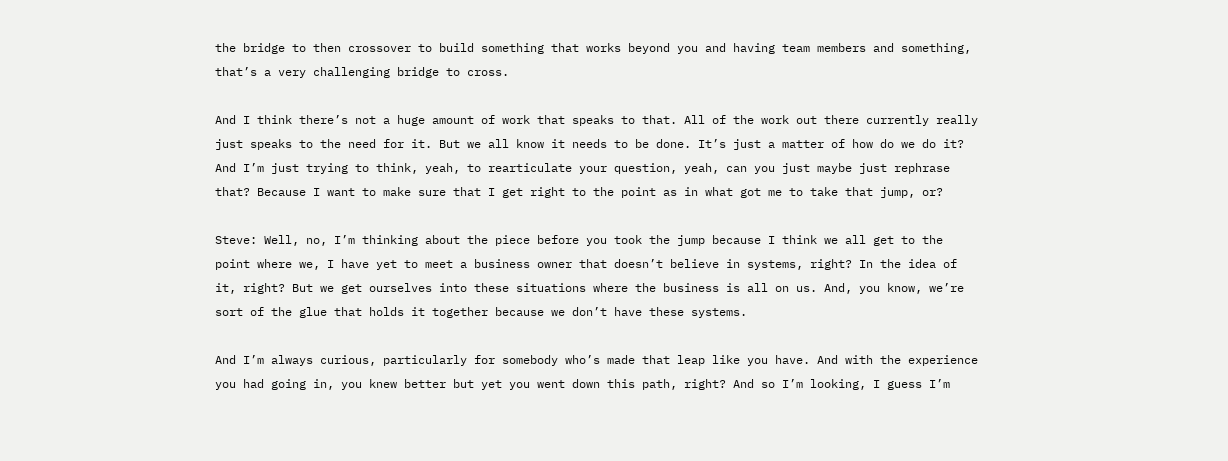the bridge to then crossover to build something that works beyond you and having team members and something, that’s a very challenging bridge to cross.

And I think there’s not a huge amount of work that speaks to that. All of the work out there currently really just speaks to the need for it. But we all know it needs to be done. It’s just a matter of how do we do it? And I’m just trying to think, yeah, to rearticulate your question, yeah, can you just maybe just rephrase that? Because I want to make sure that I get right to the point as in what got me to take that jump, or?

Steve: Well, no, I’m thinking about the piece before you took the jump because I think we all get to the point where we, I have yet to meet a business owner that doesn’t believe in systems, right? In the idea of it, right? But we get ourselves into these situations where the business is all on us. And, you know, we’re sort of the glue that holds it together because we don’t have these systems.

And I’m always curious, particularly for somebody who’s made that leap like you have. And with the experience you had going in, you knew better but yet you went down this path, right? And so I’m looking, I guess I’m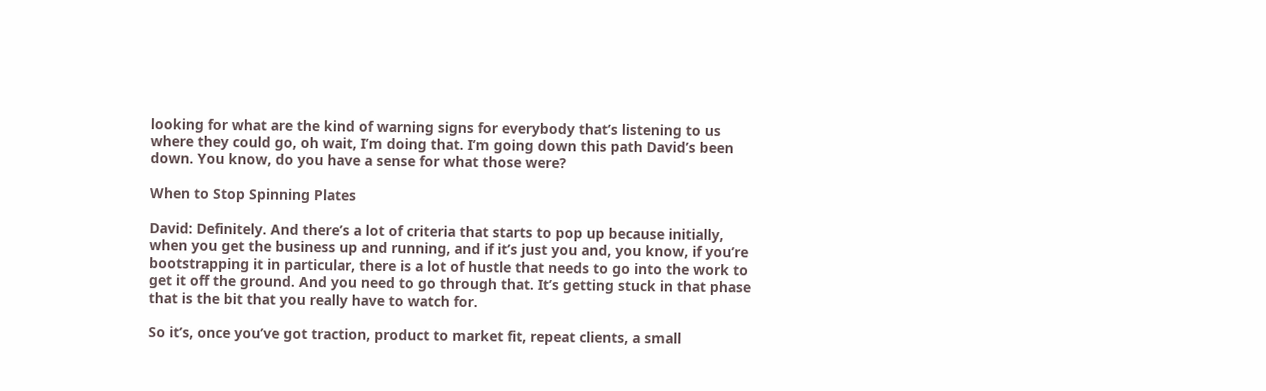looking for what are the kind of warning signs for everybody that’s listening to us where they could go, oh wait, I’m doing that. I’m going down this path David’s been down. You know, do you have a sense for what those were?

When to Stop Spinning Plates

David: Definitely. And there’s a lot of criteria that starts to pop up because initially, when you get the business up and running, and if it’s just you and, you know, if you’re bootstrapping it in particular, there is a lot of hustle that needs to go into the work to get it off the ground. And you need to go through that. It’s getting stuck in that phase that is the bit that you really have to watch for.

So it’s, once you’ve got traction, product to market fit, repeat clients, a small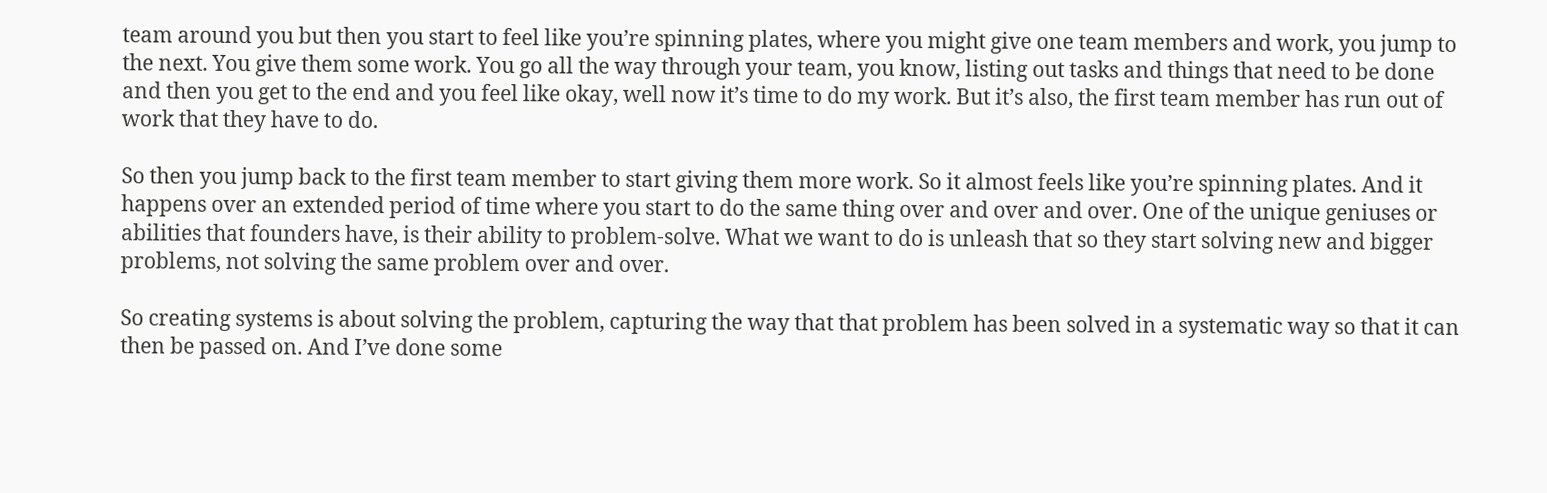team around you but then you start to feel like you’re spinning plates, where you might give one team members and work, you jump to the next. You give them some work. You go all the way through your team, you know, listing out tasks and things that need to be done and then you get to the end and you feel like okay, well now it’s time to do my work. But it’s also, the first team member has run out of work that they have to do.

So then you jump back to the first team member to start giving them more work. So it almost feels like you’re spinning plates. And it happens over an extended period of time where you start to do the same thing over and over and over. One of the unique geniuses or abilities that founders have, is their ability to problem-solve. What we want to do is unleash that so they start solving new and bigger problems, not solving the same problem over and over.

So creating systems is about solving the problem, capturing the way that that problem has been solved in a systematic way so that it can then be passed on. And I’ve done some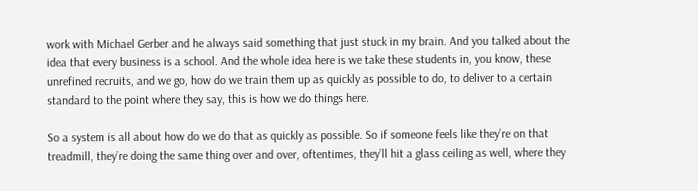work with Michael Gerber and he always said something that just stuck in my brain. And you talked about the idea that every business is a school. And the whole idea here is we take these students in, you know, these unrefined recruits, and we go, how do we train them up as quickly as possible to do, to deliver to a certain standard to the point where they say, this is how we do things here.

So a system is all about how do we do that as quickly as possible. So if someone feels like they’re on that treadmill, they’re doing the same thing over and over, oftentimes, they’ll hit a glass ceiling as well, where they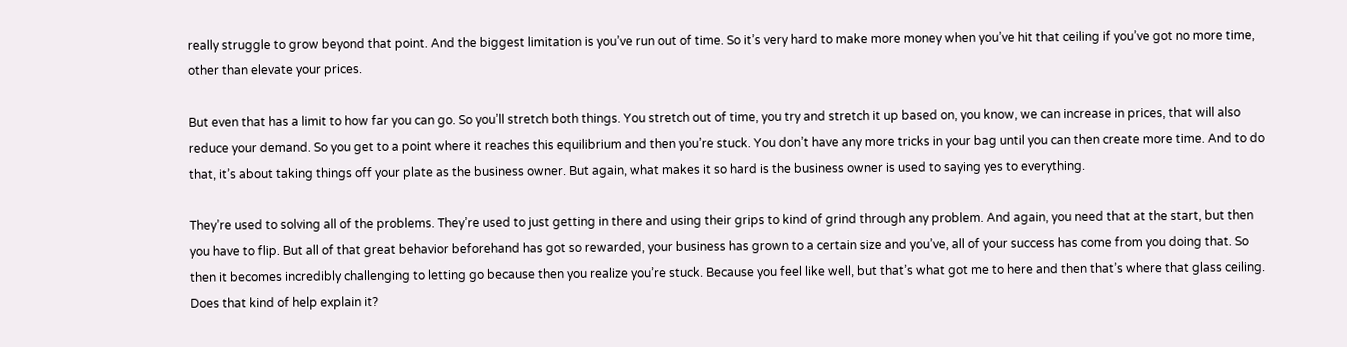really struggle to grow beyond that point. And the biggest limitation is you’ve run out of time. So it’s very hard to make more money when you’ve hit that ceiling if you’ve got no more time, other than elevate your prices.

But even that has a limit to how far you can go. So you’ll stretch both things. You stretch out of time, you try and stretch it up based on, you know, we can increase in prices, that will also reduce your demand. So you get to a point where it reaches this equilibrium and then you’re stuck. You don’t have any more tricks in your bag until you can then create more time. And to do that, it’s about taking things off your plate as the business owner. But again, what makes it so hard is the business owner is used to saying yes to everything.

They’re used to solving all of the problems. They’re used to just getting in there and using their grips to kind of grind through any problem. And again, you need that at the start, but then you have to flip. But all of that great behavior beforehand has got so rewarded, your business has grown to a certain size and you’ve, all of your success has come from you doing that. So then it becomes incredibly challenging to letting go because then you realize you’re stuck. Because you feel like well, but that’s what got me to here and then that’s where that glass ceiling. Does that kind of help explain it?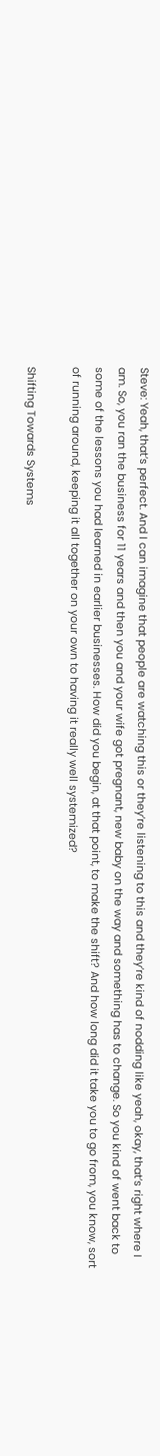Steve: Yeah, that’s perfect. And I can imagine that people are watching this or they’re listening to this and they’re kind of nodding like yeah, okay, that’s right where I am. So, you ran the business for 11 years and then you and your wife got pregnant, new baby on the way and something has to change. So you kind of went back to some of the lessons you had learned in earlier businesses. How did you begin, at that point, to make the shift? And how long did it take you to go from, you know, sort of running around, keeping it all together on your own to having it really well systemized?

Shifting Towards Systems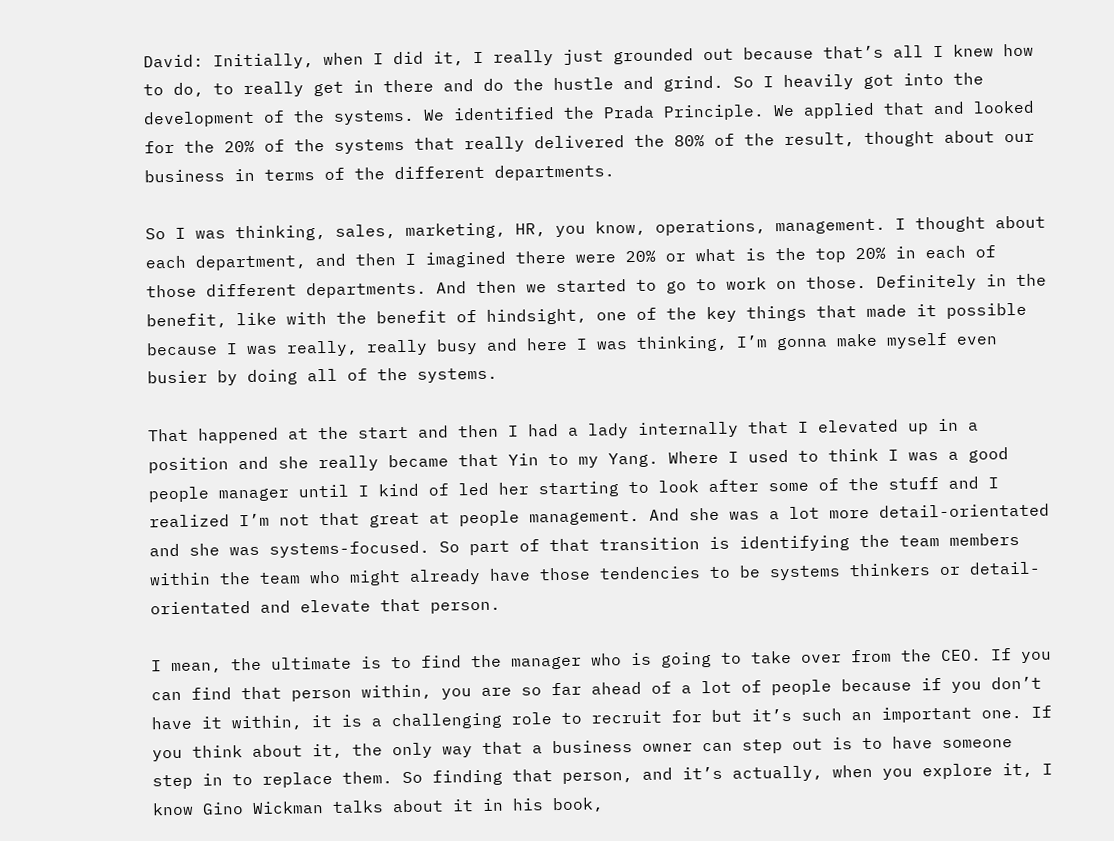David: Initially, when I did it, I really just grounded out because that’s all I knew how to do, to really get in there and do the hustle and grind. So I heavily got into the development of the systems. We identified the Prada Principle. We applied that and looked for the 20% of the systems that really delivered the 80% of the result, thought about our business in terms of the different departments.

So I was thinking, sales, marketing, HR, you know, operations, management. I thought about each department, and then I imagined there were 20% or what is the top 20% in each of those different departments. And then we started to go to work on those. Definitely in the benefit, like with the benefit of hindsight, one of the key things that made it possible because I was really, really busy and here I was thinking, I’m gonna make myself even busier by doing all of the systems.

That happened at the start and then I had a lady internally that I elevated up in a position and she really became that Yin to my Yang. Where I used to think I was a good people manager until I kind of led her starting to look after some of the stuff and I realized I’m not that great at people management. And she was a lot more detail-orientated and she was systems-focused. So part of that transition is identifying the team members within the team who might already have those tendencies to be systems thinkers or detail-orientated and elevate that person.

I mean, the ultimate is to find the manager who is going to take over from the CEO. If you can find that person within, you are so far ahead of a lot of people because if you don’t have it within, it is a challenging role to recruit for but it’s such an important one. If you think about it, the only way that a business owner can step out is to have someone step in to replace them. So finding that person, and it’s actually, when you explore it, I know Gino Wickman talks about it in his book,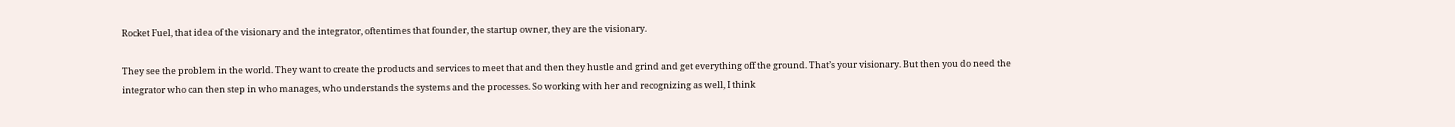Rocket Fuel, that idea of the visionary and the integrator, oftentimes that founder, the startup owner, they are the visionary.

They see the problem in the world. They want to create the products and services to meet that and then they hustle and grind and get everything off the ground. That’s your visionary. But then you do need the integrator who can then step in who manages, who understands the systems and the processes. So working with her and recognizing as well, I think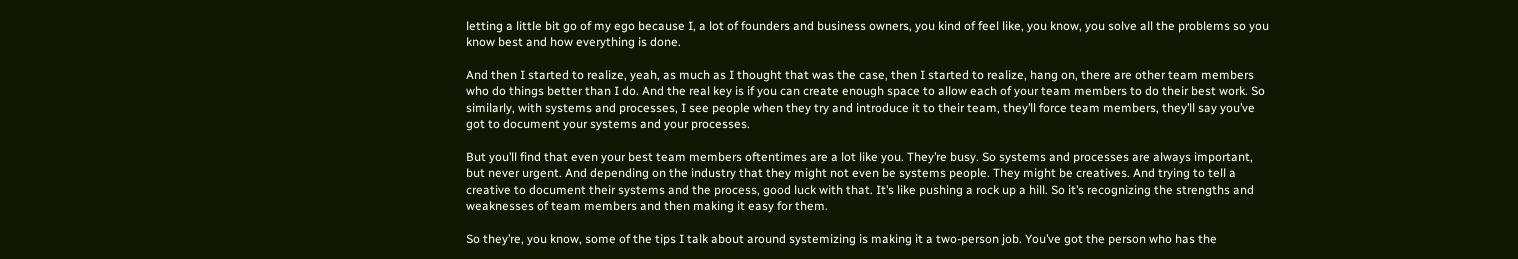letting a little bit go of my ego because I, a lot of founders and business owners, you kind of feel like, you know, you solve all the problems so you know best and how everything is done.

And then I started to realize, yeah, as much as I thought that was the case, then I started to realize, hang on, there are other team members who do things better than I do. And the real key is if you can create enough space to allow each of your team members to do their best work. So similarly, with systems and processes, I see people when they try and introduce it to their team, they’ll force team members, they’ll say you’ve got to document your systems and your processes.

But you’ll find that even your best team members oftentimes are a lot like you. They’re busy. So systems and processes are always important, but never urgent. And depending on the industry that they might not even be systems people. They might be creatives. And trying to tell a creative to document their systems and the process, good luck with that. It’s like pushing a rock up a hill. So it’s recognizing the strengths and weaknesses of team members and then making it easy for them.

So they’re, you know, some of the tips I talk about around systemizing is making it a two-person job. You’ve got the person who has the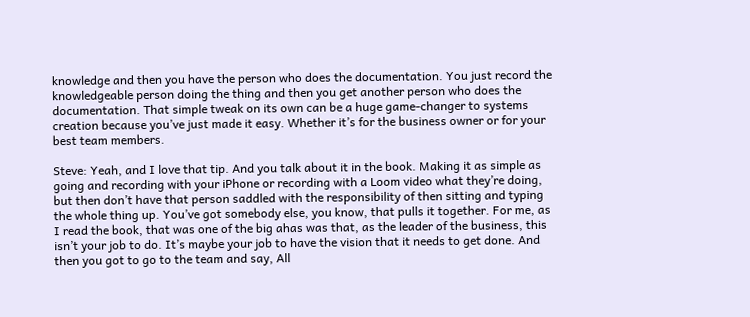knowledge and then you have the person who does the documentation. You just record the knowledgeable person doing the thing and then you get another person who does the documentation. That simple tweak on its own can be a huge game-changer to systems creation because you’ve just made it easy. Whether it’s for the business owner or for your best team members.

Steve: Yeah, and I love that tip. And you talk about it in the book. Making it as simple as going and recording with your iPhone or recording with a Loom video what they’re doing, but then don’t have that person saddled with the responsibility of then sitting and typing the whole thing up. You’ve got somebody else, you know, that pulls it together. For me, as I read the book, that was one of the big ahas was that, as the leader of the business, this isn’t your job to do. It’s maybe your job to have the vision that it needs to get done. And then you got to go to the team and say, All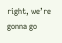right, we’re gonna go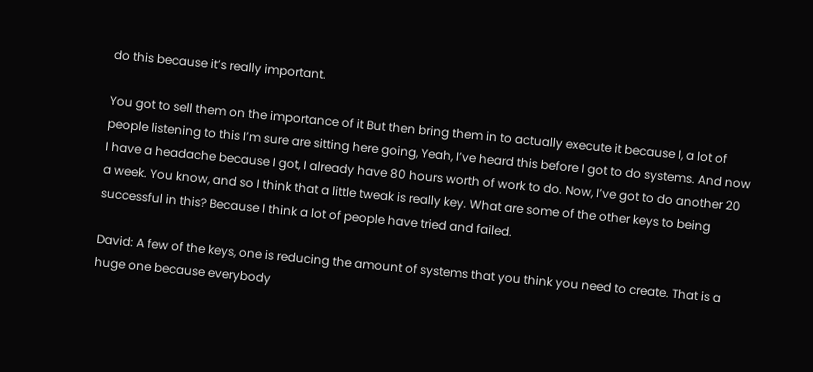do this because it’s really important.

You got to sell them on the importance of it But then bring them in to actually execute it because I, a lot of people listening to this I’m sure are sitting here going, Yeah, I’ve heard this before I got to do systems. And now I have a headache because I got, I already have 80 hours worth of work to do. Now, I’ve got to do another 20 a week. You know, and so I think that a little tweak is really key. What are some of the other keys to being successful in this? Because I think a lot of people have tried and failed.

David: A few of the keys, one is reducing the amount of systems that you think you need to create. That is a huge one because everybody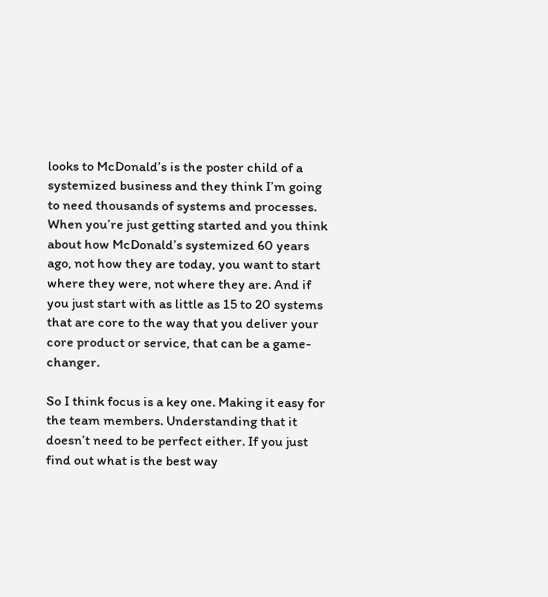looks to McDonald’s is the poster child of a systemized business and they think I’m going to need thousands of systems and processes. When you’re just getting started and you think about how McDonald’s systemized 60 years ago, not how they are today, you want to start where they were, not where they are. And if you just start with as little as 15 to 20 systems that are core to the way that you deliver your core product or service, that can be a game-changer.

So I think focus is a key one. Making it easy for the team members. Understanding that it doesn’t need to be perfect either. If you just find out what is the best way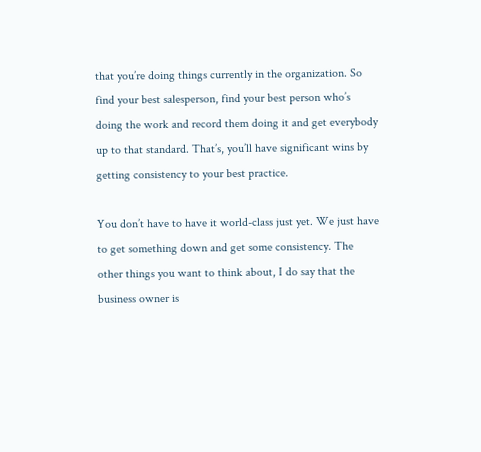that you’re doing things currently in the organization. So find your best salesperson, find your best person who’s doing the work and record them doing it and get everybody up to that standard. That’s, you’ll have significant wins by getting consistency to your best practice.

You don’t have to have it world-class just yet. We just have to get something down and get some consistency. The other things you want to think about, I do say that the business owner is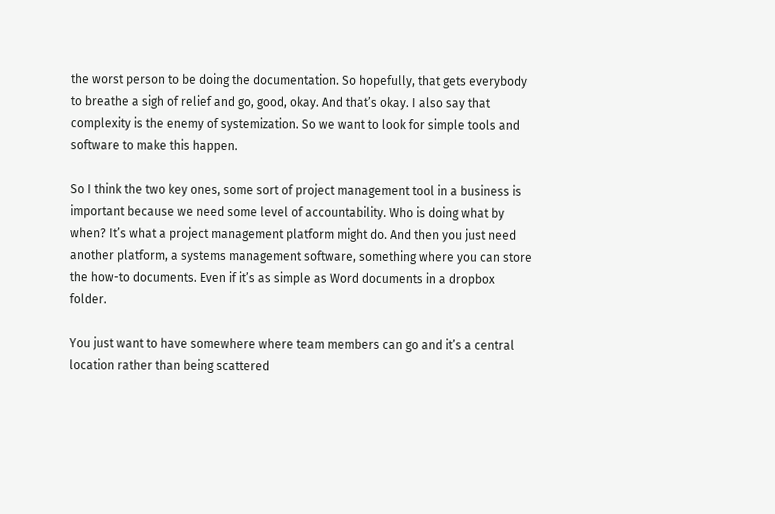the worst person to be doing the documentation. So hopefully, that gets everybody to breathe a sigh of relief and go, good, okay. And that’s okay. I also say that complexity is the enemy of systemization. So we want to look for simple tools and software to make this happen.

So I think the two key ones, some sort of project management tool in a business is important because we need some level of accountability. Who is doing what by when? It’s what a project management platform might do. And then you just need another platform, a systems management software, something where you can store the how-to documents. Even if it’s as simple as Word documents in a dropbox folder.

You just want to have somewhere where team members can go and it’s a central location rather than being scattered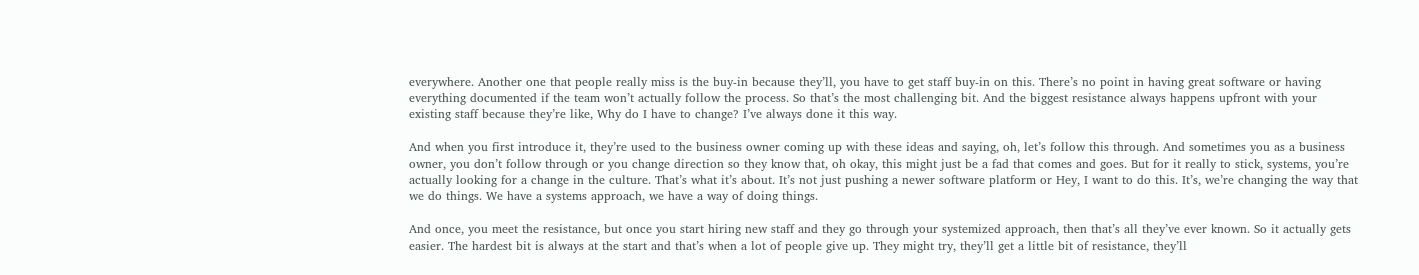everywhere. Another one that people really miss is the buy-in because they’ll, you have to get staff buy-in on this. There’s no point in having great software or having everything documented if the team won’t actually follow the process. So that’s the most challenging bit. And the biggest resistance always happens upfront with your existing staff because they’re like, Why do I have to change? I’ve always done it this way.

And when you first introduce it, they’re used to the business owner coming up with these ideas and saying, oh, let’s follow this through. And sometimes you as a business owner, you don’t follow through or you change direction so they know that, oh okay, this might just be a fad that comes and goes. But for it really to stick, systems, you’re actually looking for a change in the culture. That’s what it’s about. It’s not just pushing a newer software platform or Hey, I want to do this. It’s, we’re changing the way that we do things. We have a systems approach, we have a way of doing things.

And once, you meet the resistance, but once you start hiring new staff and they go through your systemized approach, then that’s all they’ve ever known. So it actually gets easier. The hardest bit is always at the start and that’s when a lot of people give up. They might try, they’ll get a little bit of resistance, they’ll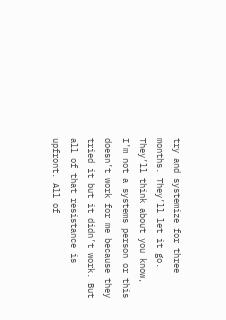try and systemize for three months. They’ll let it go. They’ll think about you know, I’m not a systems person or this doesn’t work for me because they tried it but it didn’t work. But all of that resistance is upfront. All of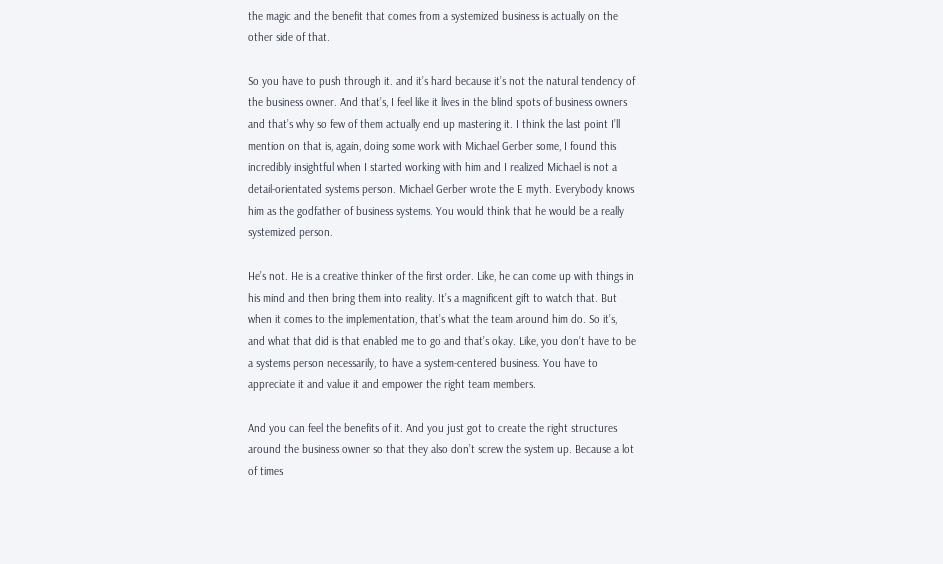the magic and the benefit that comes from a systemized business is actually on the other side of that.

So you have to push through it. and it’s hard because it’s not the natural tendency of the business owner. And that’s, I feel like it lives in the blind spots of business owners and that’s why so few of them actually end up mastering it. I think the last point I’ll mention on that is, again, doing some work with Michael Gerber some, I found this incredibly insightful when I started working with him and I realized Michael is not a detail-orientated systems person. Michael Gerber wrote the E myth. Everybody knows him as the godfather of business systems. You would think that he would be a really systemized person.

He’s not. He is a creative thinker of the first order. Like, he can come up with things in his mind and then bring them into reality. It’s a magnificent gift to watch that. But when it comes to the implementation, that’s what the team around him do. So it’s, and what that did is that enabled me to go and that’s okay. Like, you don’t have to be a systems person necessarily, to have a system-centered business. You have to appreciate it and value it and empower the right team members.

And you can feel the benefits of it. And you just got to create the right structures around the business owner so that they also don’t screw the system up. Because a lot of times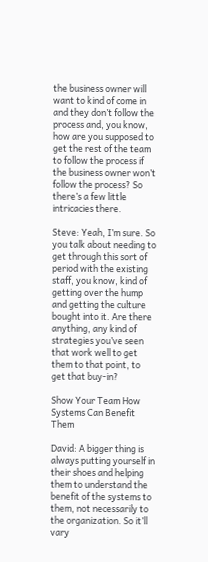the business owner will want to kind of come in and they don’t follow the process and, you know, how are you supposed to get the rest of the team to follow the process if the business owner won’t follow the process? So there’s a few little intricacies there.

Steve: Yeah, I’m sure. So you talk about needing to get through this sort of period with the existing staff, you know, kind of getting over the hump and getting the culture bought into it. Are there anything, any kind of strategies you’ve seen that work well to get them to that point, to get that buy-in?

Show Your Team How Systems Can Benefit Them

David: A bigger thing is always putting yourself in their shoes and helping them to understand the benefit of the systems to them, not necessarily to the organization. So it’ll vary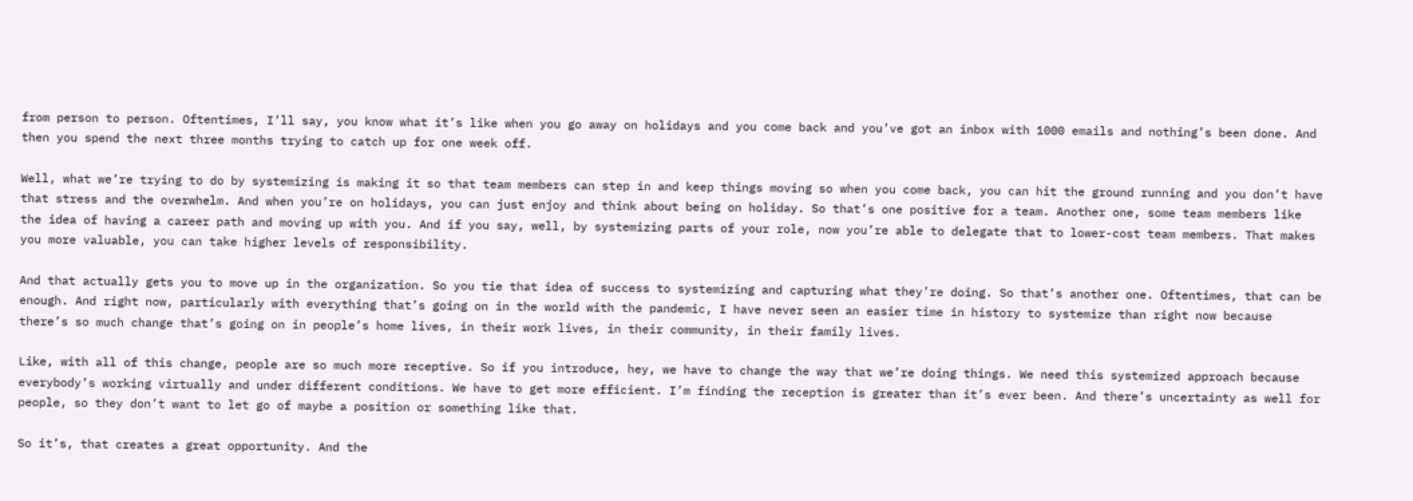from person to person. Oftentimes, I’ll say, you know what it’s like when you go away on holidays and you come back and you’ve got an inbox with 1000 emails and nothing’s been done. And then you spend the next three months trying to catch up for one week off.

Well, what we’re trying to do by systemizing is making it so that team members can step in and keep things moving so when you come back, you can hit the ground running and you don’t have that stress and the overwhelm. And when you’re on holidays, you can just enjoy and think about being on holiday. So that’s one positive for a team. Another one, some team members like the idea of having a career path and moving up with you. And if you say, well, by systemizing parts of your role, now you’re able to delegate that to lower-cost team members. That makes you more valuable, you can take higher levels of responsibility.

And that actually gets you to move up in the organization. So you tie that idea of success to systemizing and capturing what they’re doing. So that’s another one. Oftentimes, that can be enough. And right now, particularly with everything that’s going on in the world with the pandemic, I have never seen an easier time in history to systemize than right now because there’s so much change that’s going on in people’s home lives, in their work lives, in their community, in their family lives.

Like, with all of this change, people are so much more receptive. So if you introduce, hey, we have to change the way that we’re doing things. We need this systemized approach because everybody’s working virtually and under different conditions. We have to get more efficient. I’m finding the reception is greater than it’s ever been. And there’s uncertainty as well for people, so they don’t want to let go of maybe a position or something like that.

So it’s, that creates a great opportunity. And the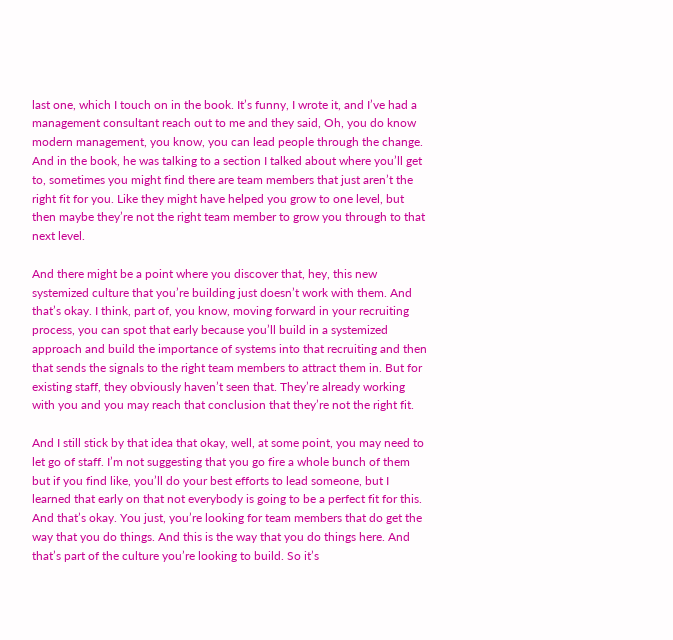last one, which I touch on in the book. It’s funny, I wrote it, and I’ve had a management consultant reach out to me and they said, Oh, you do know modern management, you know, you can lead people through the change. And in the book, he was talking to a section I talked about where you’ll get to, sometimes you might find there are team members that just aren’t the right fit for you. Like they might have helped you grow to one level, but then maybe they’re not the right team member to grow you through to that next level.

And there might be a point where you discover that, hey, this new systemized culture that you’re building just doesn’t work with them. And that’s okay. I think, part of, you know, moving forward in your recruiting process, you can spot that early because you’ll build in a systemized approach and build the importance of systems into that recruiting and then that sends the signals to the right team members to attract them in. But for existing staff, they obviously haven’t seen that. They’re already working with you and you may reach that conclusion that they’re not the right fit.

And I still stick by that idea that okay, well, at some point, you may need to let go of staff. I’m not suggesting that you go fire a whole bunch of them but if you find like, you’ll do your best efforts to lead someone, but I learned that early on that not everybody is going to be a perfect fit for this. And that’s okay. You just, you’re looking for team members that do get the way that you do things. And this is the way that you do things here. And that’s part of the culture you’re looking to build. So it’s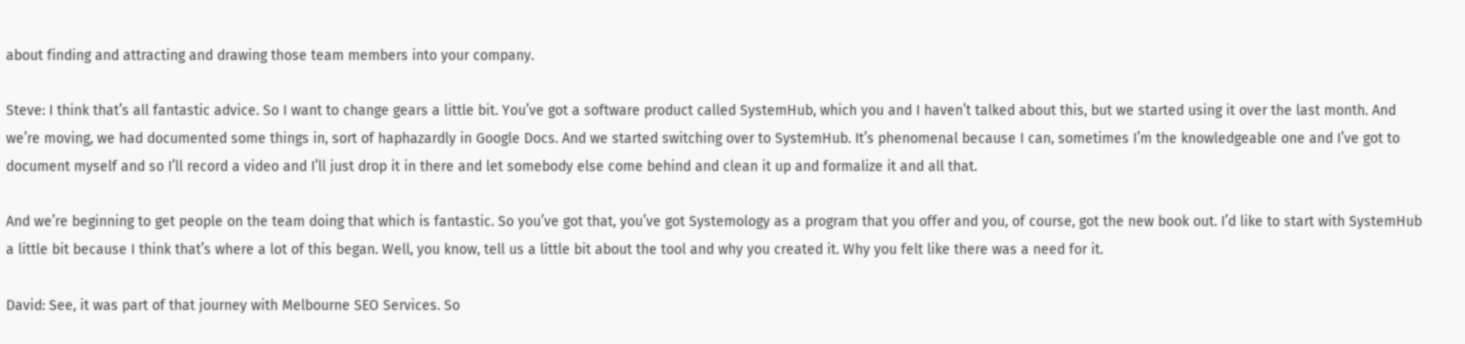about finding and attracting and drawing those team members into your company.

Steve: I think that’s all fantastic advice. So I want to change gears a little bit. You’ve got a software product called SystemHub, which you and I haven’t talked about this, but we started using it over the last month. And we’re moving, we had documented some things in, sort of haphazardly in Google Docs. And we started switching over to SystemHub. It’s phenomenal because I can, sometimes I’m the knowledgeable one and I’ve got to document myself and so I’ll record a video and I’ll just drop it in there and let somebody else come behind and clean it up and formalize it and all that.

And we’re beginning to get people on the team doing that which is fantastic. So you’ve got that, you’ve got Systemology as a program that you offer and you, of course, got the new book out. I’d like to start with SystemHub a little bit because I think that’s where a lot of this began. Well, you know, tell us a little bit about the tool and why you created it. Why you felt like there was a need for it.

David: See, it was part of that journey with Melbourne SEO Services. So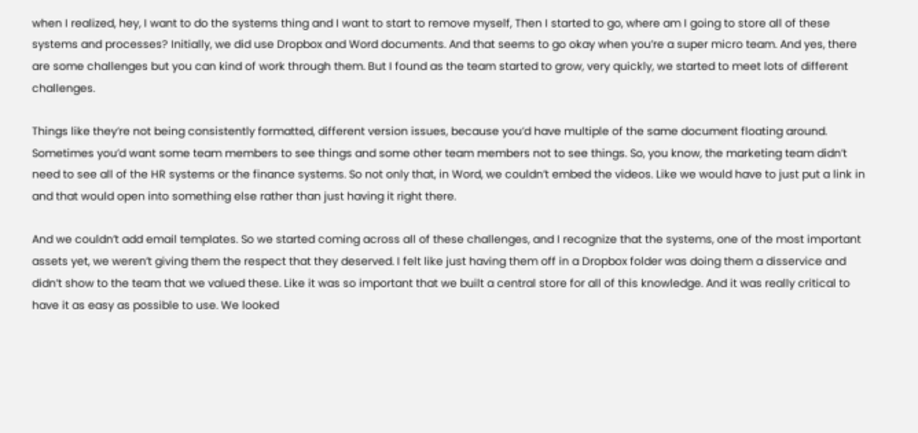when I realized, hey, I want to do the systems thing and I want to start to remove myself, Then I started to go, where am I going to store all of these systems and processes? Initially, we did use Dropbox and Word documents. And that seems to go okay when you’re a super micro team. And yes, there are some challenges but you can kind of work through them. But I found as the team started to grow, very quickly, we started to meet lots of different challenges.

Things like they’re not being consistently formatted, different version issues, because you’d have multiple of the same document floating around. Sometimes you’d want some team members to see things and some other team members not to see things. So, you know, the marketing team didn’t need to see all of the HR systems or the finance systems. So not only that, in Word, we couldn’t embed the videos. Like we would have to just put a link in and that would open into something else rather than just having it right there.

And we couldn’t add email templates. So we started coming across all of these challenges, and I recognize that the systems, one of the most important assets yet, we weren’t giving them the respect that they deserved. I felt like just having them off in a Dropbox folder was doing them a disservice and didn’t show to the team that we valued these. Like it was so important that we built a central store for all of this knowledge. And it was really critical to have it as easy as possible to use. We looked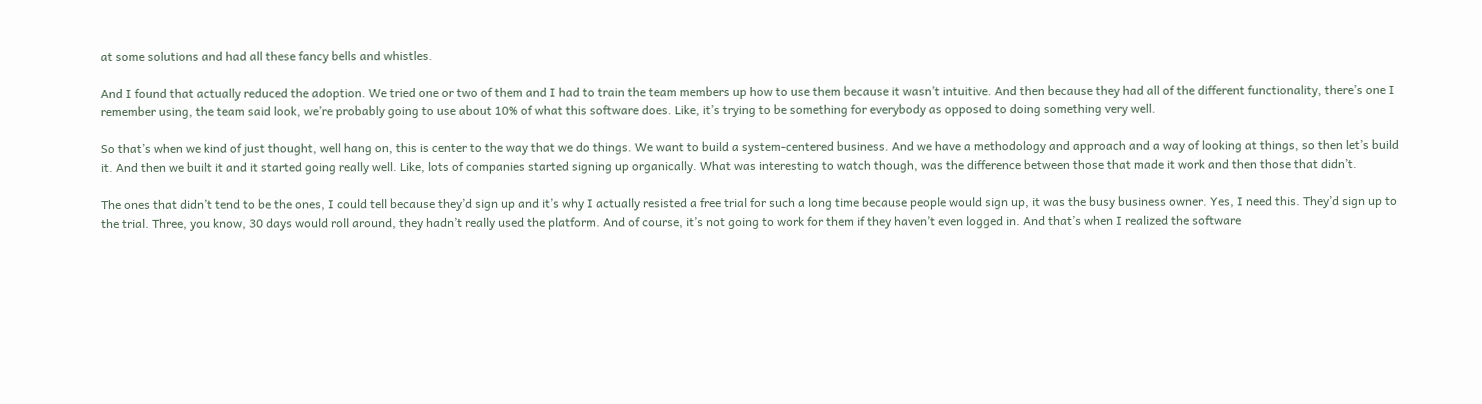at some solutions and had all these fancy bells and whistles.

And I found that actually reduced the adoption. We tried one or two of them and I had to train the team members up how to use them because it wasn’t intuitive. And then because they had all of the different functionality, there’s one I remember using, the team said look, we’re probably going to use about 10% of what this software does. Like, it’s trying to be something for everybody as opposed to doing something very well.

So that’s when we kind of just thought, well hang on, this is center to the way that we do things. We want to build a system-centered business. And we have a methodology and approach and a way of looking at things, so then let’s build it. And then we built it and it started going really well. Like, lots of companies started signing up organically. What was interesting to watch though, was the difference between those that made it work and then those that didn’t.

The ones that didn’t tend to be the ones, I could tell because they’d sign up and it’s why I actually resisted a free trial for such a long time because people would sign up, it was the busy business owner. Yes, I need this. They’d sign up to the trial. Three, you know, 30 days would roll around, they hadn’t really used the platform. And of course, it’s not going to work for them if they haven’t even logged in. And that’s when I realized the software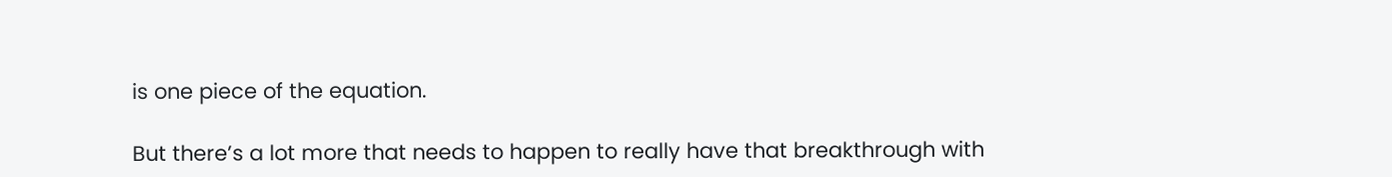is one piece of the equation.

But there’s a lot more that needs to happen to really have that breakthrough with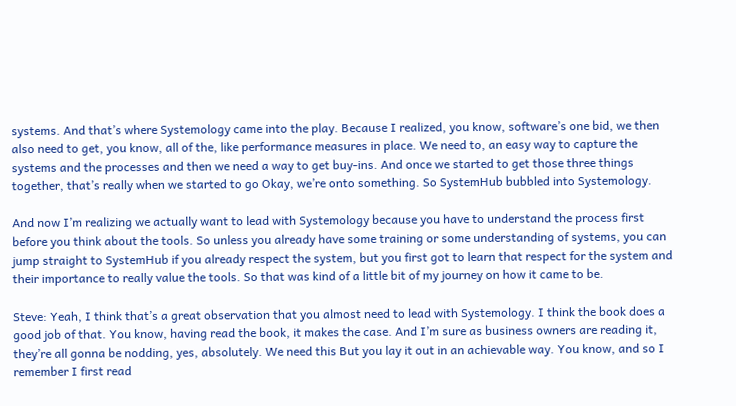systems. And that’s where Systemology came into the play. Because I realized, you know, software’s one bid, we then also need to get, you know, all of the, like performance measures in place. We need to, an easy way to capture the systems and the processes and then we need a way to get buy-ins. And once we started to get those three things together, that’s really when we started to go Okay, we’re onto something. So SystemHub bubbled into Systemology.

And now I’m realizing we actually want to lead with Systemology because you have to understand the process first before you think about the tools. So unless you already have some training or some understanding of systems, you can jump straight to SystemHub if you already respect the system, but you first got to learn that respect for the system and their importance to really value the tools. So that was kind of a little bit of my journey on how it came to be.

Steve: Yeah, I think that’s a great observation that you almost need to lead with Systemology. I think the book does a good job of that. You know, having read the book, it makes the case. And I’m sure as business owners are reading it, they’re all gonna be nodding, yes, absolutely. We need this But you lay it out in an achievable way. You know, and so I remember I first read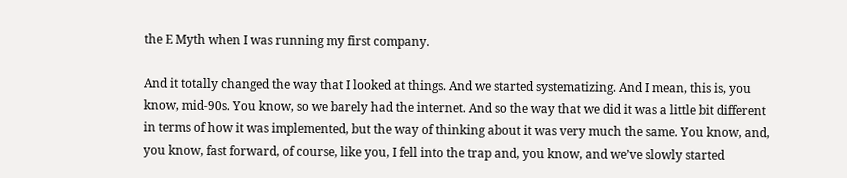the E Myth when I was running my first company.

And it totally changed the way that I looked at things. And we started systematizing. And I mean, this is, you know, mid-90s. You know, so we barely had the internet. And so the way that we did it was a little bit different in terms of how it was implemented, but the way of thinking about it was very much the same. You know, and, you know, fast forward, of course, like you, I fell into the trap and, you know, and we’ve slowly started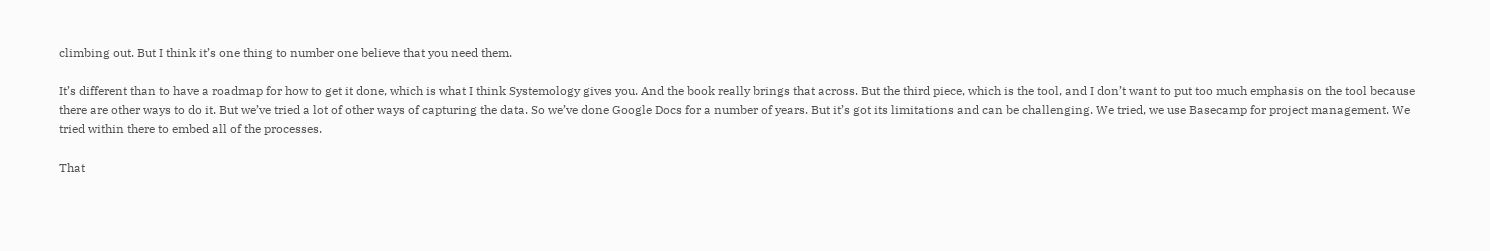climbing out. But I think it’s one thing to number one believe that you need them.

It’s different than to have a roadmap for how to get it done, which is what I think Systemology gives you. And the book really brings that across. But the third piece, which is the tool, and I don’t want to put too much emphasis on the tool because there are other ways to do it. But we’ve tried a lot of other ways of capturing the data. So we’ve done Google Docs for a number of years. But it’s got its limitations and can be challenging. We tried, we use Basecamp for project management. We tried within there to embed all of the processes.

That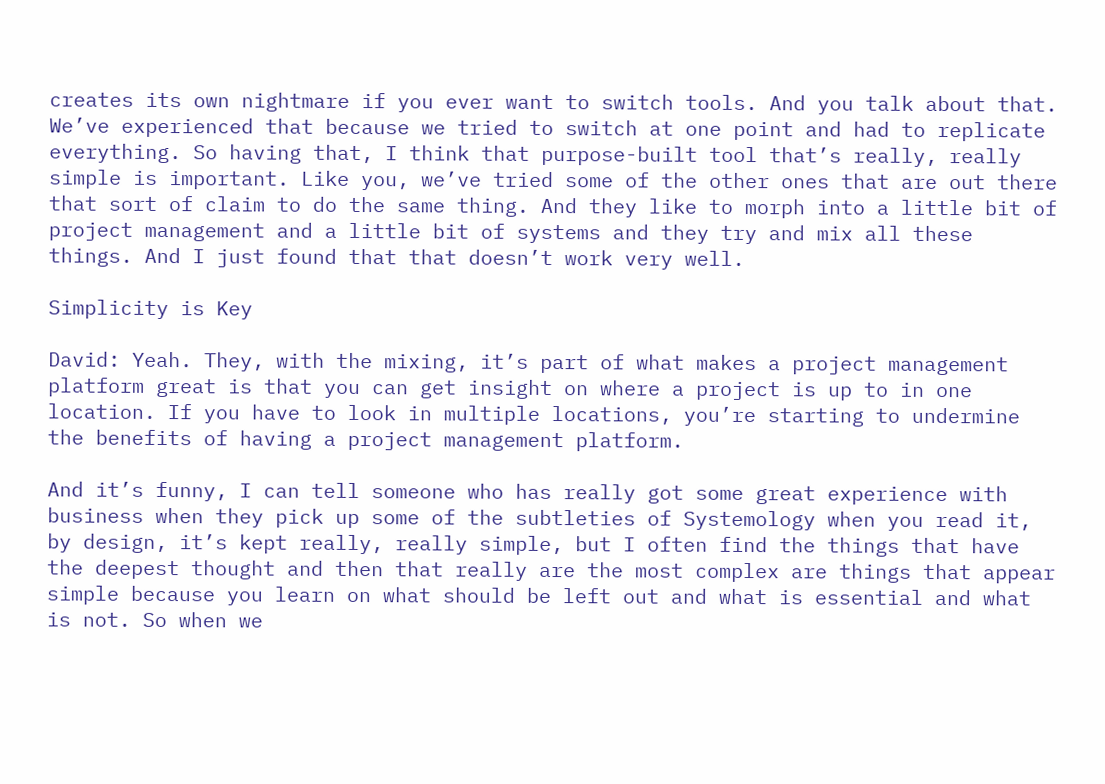creates its own nightmare if you ever want to switch tools. And you talk about that. We’ve experienced that because we tried to switch at one point and had to replicate everything. So having that, I think that purpose-built tool that’s really, really simple is important. Like you, we’ve tried some of the other ones that are out there that sort of claim to do the same thing. And they like to morph into a little bit of project management and a little bit of systems and they try and mix all these things. And I just found that that doesn’t work very well.

Simplicity is Key

David: Yeah. They, with the mixing, it’s part of what makes a project management platform great is that you can get insight on where a project is up to in one location. If you have to look in multiple locations, you’re starting to undermine the benefits of having a project management platform.

And it’s funny, I can tell someone who has really got some great experience with business when they pick up some of the subtleties of Systemology when you read it, by design, it’s kept really, really simple, but I often find the things that have the deepest thought and then that really are the most complex are things that appear simple because you learn on what should be left out and what is essential and what is not. So when we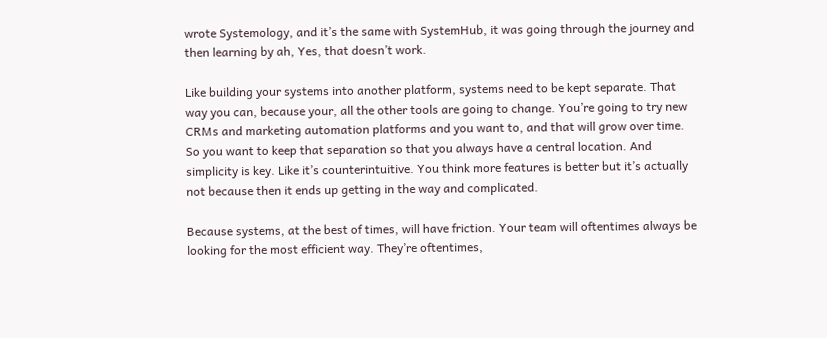wrote Systemology, and it’s the same with SystemHub, it was going through the journey and then learning by ah, Yes, that doesn’t work.

Like building your systems into another platform, systems need to be kept separate. That way you can, because your, all the other tools are going to change. You’re going to try new CRMs and marketing automation platforms and you want to, and that will grow over time. So you want to keep that separation so that you always have a central location. And simplicity is key. Like it’s counterintuitive. You think more features is better but it’s actually not because then it ends up getting in the way and complicated.

Because systems, at the best of times, will have friction. Your team will oftentimes always be looking for the most efficient way. They’re oftentimes,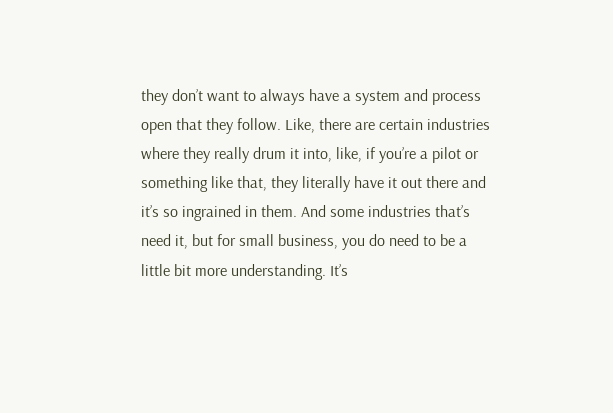they don’t want to always have a system and process open that they follow. Like, there are certain industries where they really drum it into, like, if you’re a pilot or something like that, they literally have it out there and it’s so ingrained in them. And some industries that’s need it, but for small business, you do need to be a little bit more understanding. It’s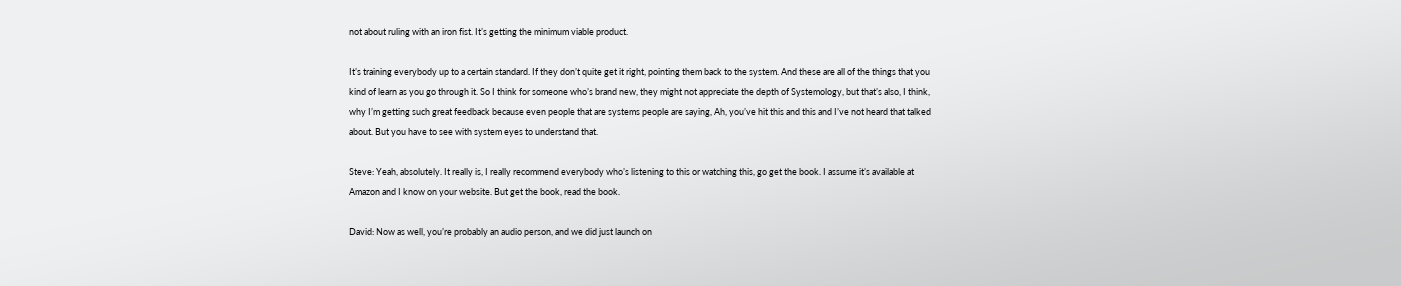not about ruling with an iron fist. It’s getting the minimum viable product.

It’s training everybody up to a certain standard. If they don’t quite get it right, pointing them back to the system. And these are all of the things that you kind of learn as you go through it. So I think for someone who’s brand new, they might not appreciate the depth of Systemology, but that’s also, I think, why I’m getting such great feedback because even people that are systems people are saying, Ah, you’ve hit this and this and I’ve not heard that talked about. But you have to see with system eyes to understand that.

Steve: Yeah, absolutely. It really is, I really recommend everybody who’s listening to this or watching this, go get the book. I assume it’s available at Amazon and I know on your website. But get the book, read the book.

David: Now as well, you’re probably an audio person, and we did just launch on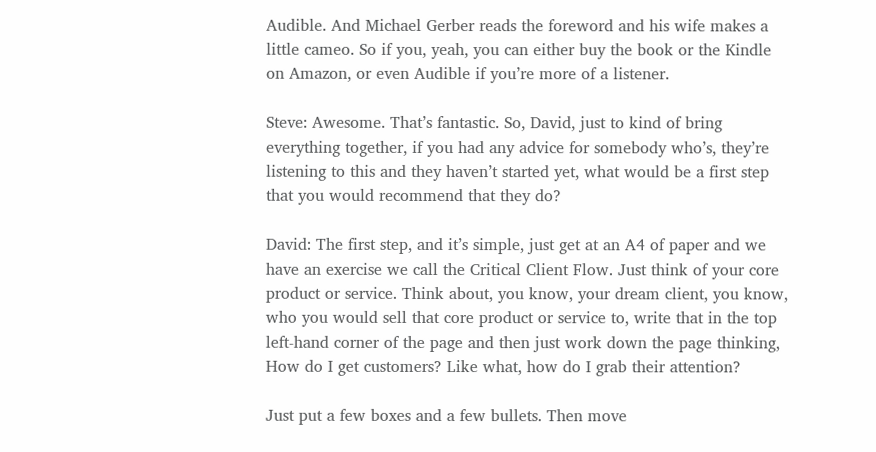Audible. And Michael Gerber reads the foreword and his wife makes a little cameo. So if you, yeah, you can either buy the book or the Kindle on Amazon, or even Audible if you’re more of a listener.

Steve: Awesome. That’s fantastic. So, David, just to kind of bring everything together, if you had any advice for somebody who’s, they’re listening to this and they haven’t started yet, what would be a first step that you would recommend that they do?

David: The first step, and it’s simple, just get at an A4 of paper and we have an exercise we call the Critical Client Flow. Just think of your core product or service. Think about, you know, your dream client, you know, who you would sell that core product or service to, write that in the top left-hand corner of the page and then just work down the page thinking, How do I get customers? Like what, how do I grab their attention?

Just put a few boxes and a few bullets. Then move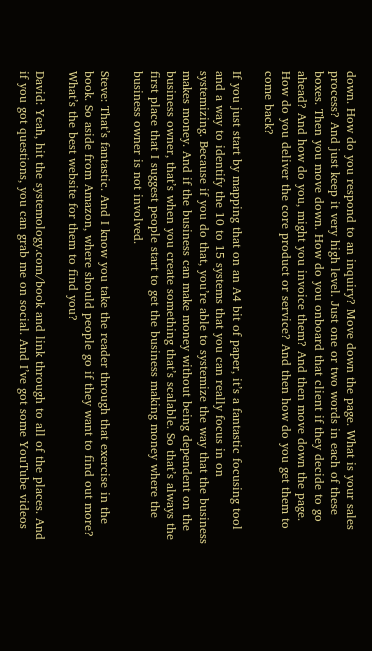down. How do you respond to an inquiry? Move down the page. What is your sales process? And just keep it very high level. Just one or two words in each of these boxes. Then you move down. How do you onboard that client if they decide to go ahead? And how do you, might you invoice them? And then move down the page. How do you deliver the core product or service? And then how do you get them to come back?

If you just start by mapping that on an A4 bit of paper, it’s a fantastic focusing tool and a way to identify the 10 to 15 systems that you can really focus in on systemizing. Because if you do that, you’re able to systemize the way that the business makes money. And if the business can make money without being dependent on the business owner, that’s when you create something that’s scalable. So that’s always the first place that I suggest people start to get the business making money where the business owner is not involved.

Steve: That’s fantastic. And I know you take the reader through that exercise in the book. So aside from Amazon, where should people go if they want to find out more? What’s the best website for them to find you?

David: Yeah, hit the systemology.com/book and link through to all of the places. And if you got questions, you can grab me on social. And I’ve got some YouTube videos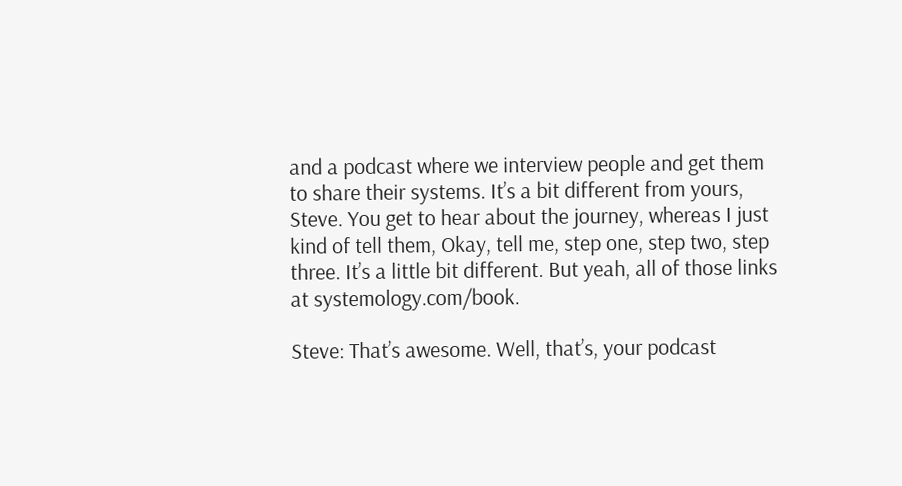and a podcast where we interview people and get them to share their systems. It’s a bit different from yours, Steve. You get to hear about the journey, whereas I just kind of tell them, Okay, tell me, step one, step two, step three. It’s a little bit different. But yeah, all of those links at systemology.com/book.

Steve: That’s awesome. Well, that’s, your podcast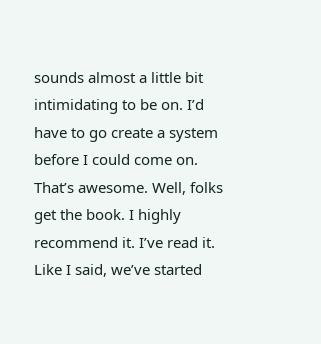sounds almost a little bit intimidating to be on. I’d have to go create a system before I could come on. That’s awesome. Well, folks get the book. I highly recommend it. I’ve read it. Like I said, we’ve started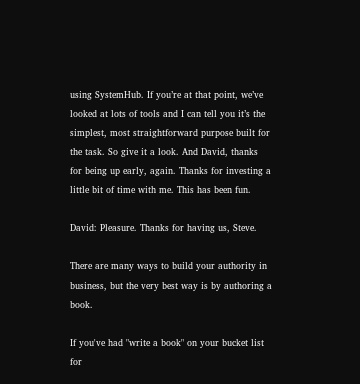using SystemHub. If you’re at that point, we’ve looked at lots of tools and I can tell you it’s the simplest, most straightforward purpose built for the task. So give it a look. And David, thanks for being up early, again. Thanks for investing a little bit of time with me. This has been fun.

David: Pleasure. Thanks for having us, Steve.

There are many ways to build your authority in business, but the very best way is by authoring a book.

If you've had "write a book" on your bucket list for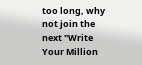too long, why not join the next "Write Your Million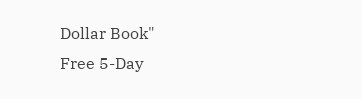Dollar Book"
Free 5-Day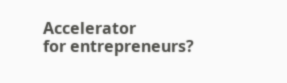Accelerator
for entrepreneurs?